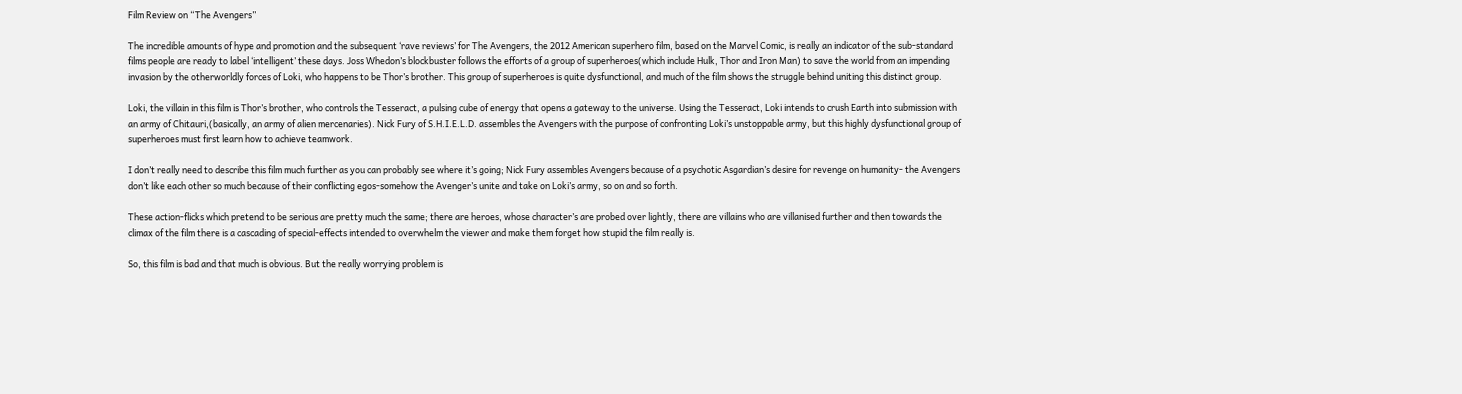Film Review on “The Avengers”

The incredible amounts of hype and promotion and the subsequent ‘rave reviews’ for The Avengers, the 2012 American superhero film, based on the Marvel Comic, is really an indicator of the sub-standard films people are ready to label ‘intelligent’ these days. Joss Whedon’s blockbuster follows the efforts of a group of superheroes(which include Hulk, Thor and Iron Man) to save the world from an impending invasion by the otherworldly forces of Loki, who happens to be Thor’s brother. This group of superheroes is quite dysfunctional, and much of the film shows the struggle behind uniting this distinct group.

Loki, the villain in this film is Thor’s brother, who controls the Tesseract, a pulsing cube of energy that opens a gateway to the universe. Using the Tesseract, Loki intends to crush Earth into submission with an army of Chitauri,(basically, an army of alien mercenaries). Nick Fury of S.H.I.E.L.D. assembles the Avengers with the purpose of confronting Loki’s unstoppable army, but this highly dysfunctional group of superheroes must first learn how to achieve teamwork.

I don’t really need to describe this film much further as you can probably see where it’s going; Nick Fury assembles Avengers because of a psychotic Asgardian’s desire for revenge on humanity- the Avengers don’t like each other so much because of their conflicting egos-somehow the Avenger’s unite and take on Loki’s army, so on and so forth.

These action-flicks which pretend to be serious are pretty much the same; there are heroes, whose character’s are probed over lightly, there are villains who are villanised further and then towards the climax of the film there is a cascading of special-effects intended to overwhelm the viewer and make them forget how stupid the film really is.

So, this film is bad and that much is obvious. But the really worrying problem is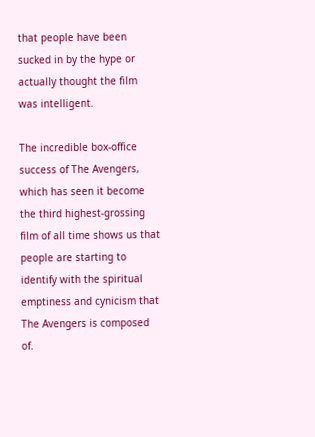that people have been sucked in by the hype or actually thought the film was intelligent.

The incredible box-office success of The Avengers, which has seen it become the third highest-grossing film of all time shows us that people are starting to identify with the spiritual emptiness and cynicism that The Avengers is composed of.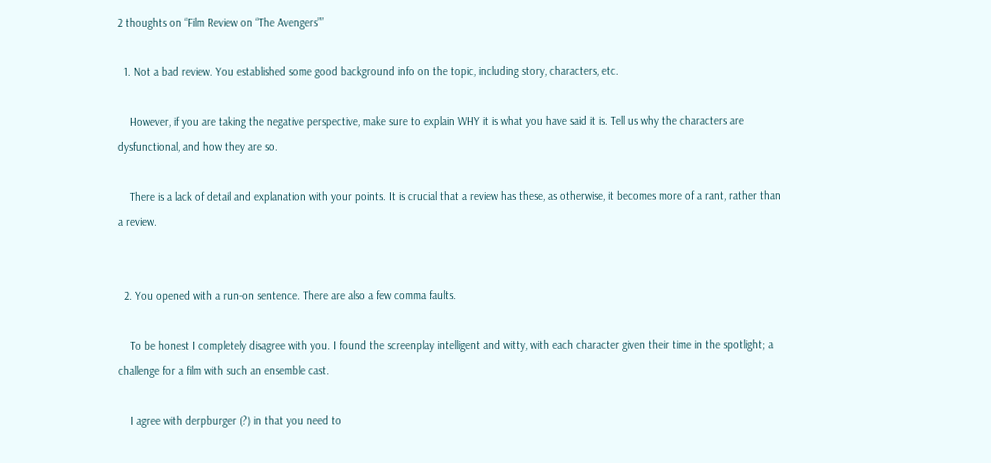2 thoughts on “Film Review on “The Avengers””

  1. Not a bad review. You established some good background info on the topic, including story, characters, etc.

    However, if you are taking the negative perspective, make sure to explain WHY it is what you have said it is. Tell us why the characters are dysfunctional, and how they are so.

    There is a lack of detail and explanation with your points. It is crucial that a review has these, as otherwise, it becomes more of a rant, rather than a review.


  2. You opened with a run-on sentence. There are also a few comma faults.

    To be honest I completely disagree with you. I found the screenplay intelligent and witty, with each character given their time in the spotlight; a challenge for a film with such an ensemble cast.

    I agree with derpburger (?) in that you need to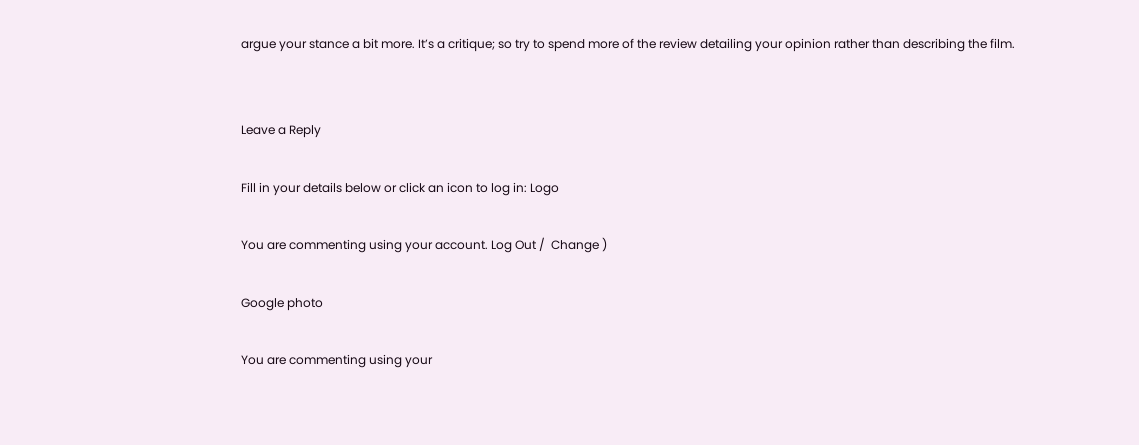argue your stance a bit more. It’s a critique; so try to spend more of the review detailing your opinion rather than describing the film.


Leave a Reply

Fill in your details below or click an icon to log in: Logo

You are commenting using your account. Log Out /  Change )

Google photo

You are commenting using your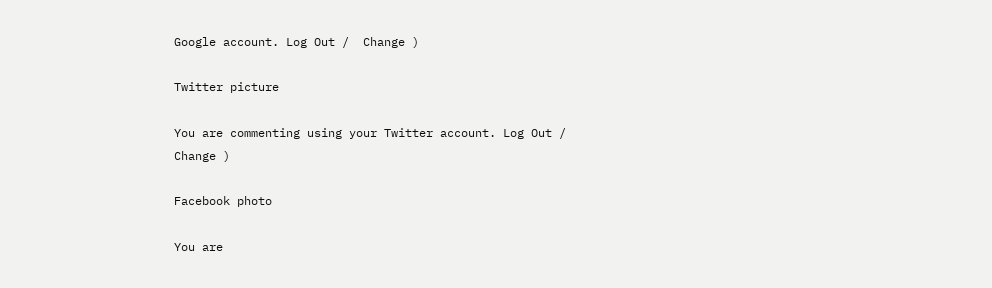Google account. Log Out /  Change )

Twitter picture

You are commenting using your Twitter account. Log Out /  Change )

Facebook photo

You are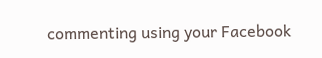commenting using your Facebook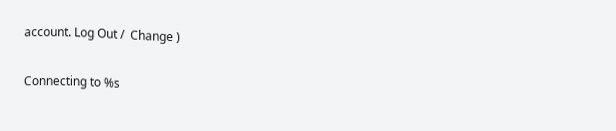account. Log Out /  Change )

Connecting to %s